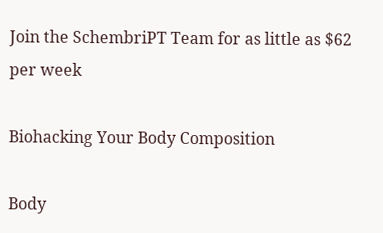Join the SchembriPT Team for as little as $62 per week

Biohacking Your Body Composition

Body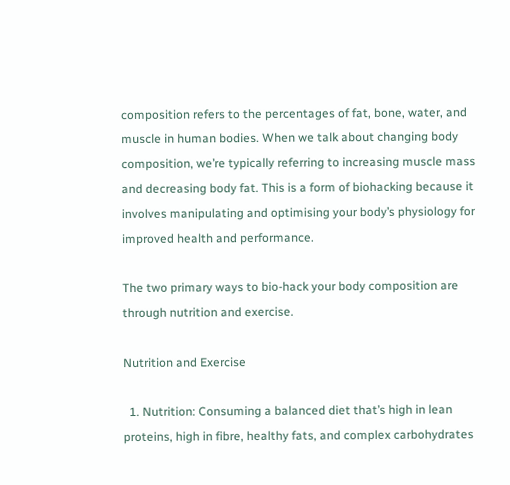composition refers to the percentages of fat, bone, water, and muscle in human bodies. When we talk about changing body composition, we’re typically referring to increasing muscle mass and decreasing body fat. This is a form of biohacking because it involves manipulating and optimising your body’s physiology for improved health and performance.

The two primary ways to bio-hack your body composition are through nutrition and exercise.

Nutrition and Exercise

  1. Nutrition: Consuming a balanced diet that’s high in lean proteins, high in fibre, healthy fats, and complex carbohydrates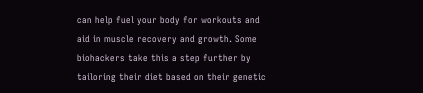can help fuel your body for workouts and aid in muscle recovery and growth. Some biohackers take this a step further by tailoring their diet based on their genetic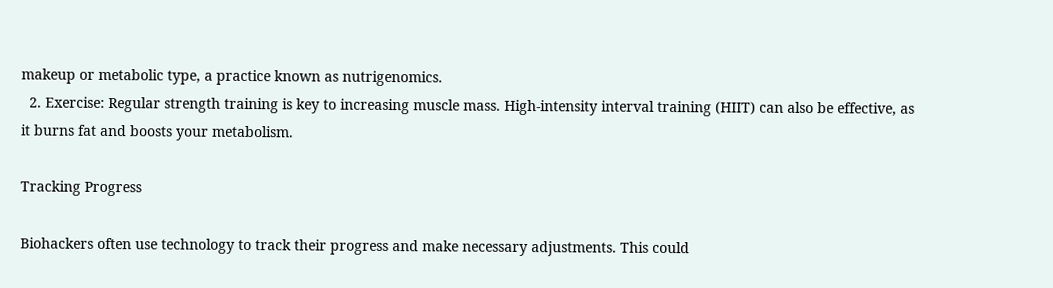makeup or metabolic type, a practice known as nutrigenomics.
  2. Exercise: Regular strength training is key to increasing muscle mass. High-intensity interval training (HIIT) can also be effective, as it burns fat and boosts your metabolism.

Tracking Progress

Biohackers often use technology to track their progress and make necessary adjustments. This could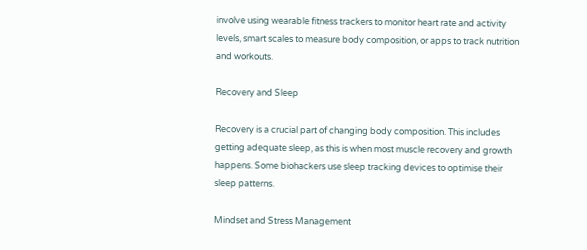involve using wearable fitness trackers to monitor heart rate and activity levels, smart scales to measure body composition, or apps to track nutrition and workouts.

Recovery and Sleep

Recovery is a crucial part of changing body composition. This includes getting adequate sleep, as this is when most muscle recovery and growth happens. Some biohackers use sleep tracking devices to optimise their sleep patterns.

Mindset and Stress Management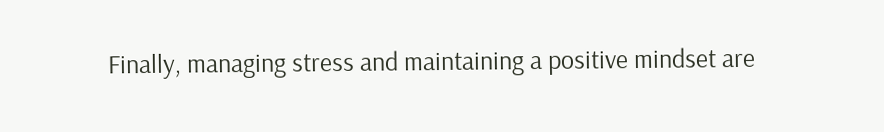Finally, managing stress and maintaining a positive mindset are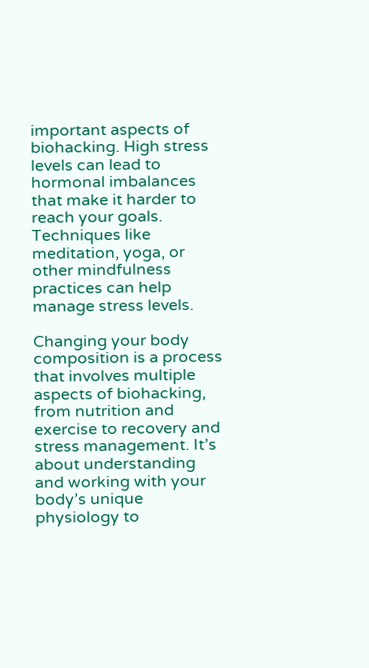important aspects of biohacking. High stress levels can lead to hormonal imbalances that make it harder to reach your goals. Techniques like meditation, yoga, or other mindfulness practices can help manage stress levels.

Changing your body composition is a process that involves multiple aspects of biohacking, from nutrition and exercise to recovery and stress management. It’s about understanding and working with your body’s unique physiology to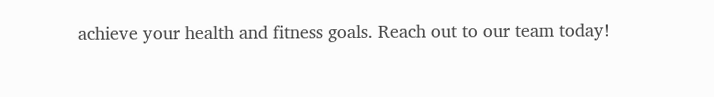achieve your health and fitness goals. Reach out to our team today!